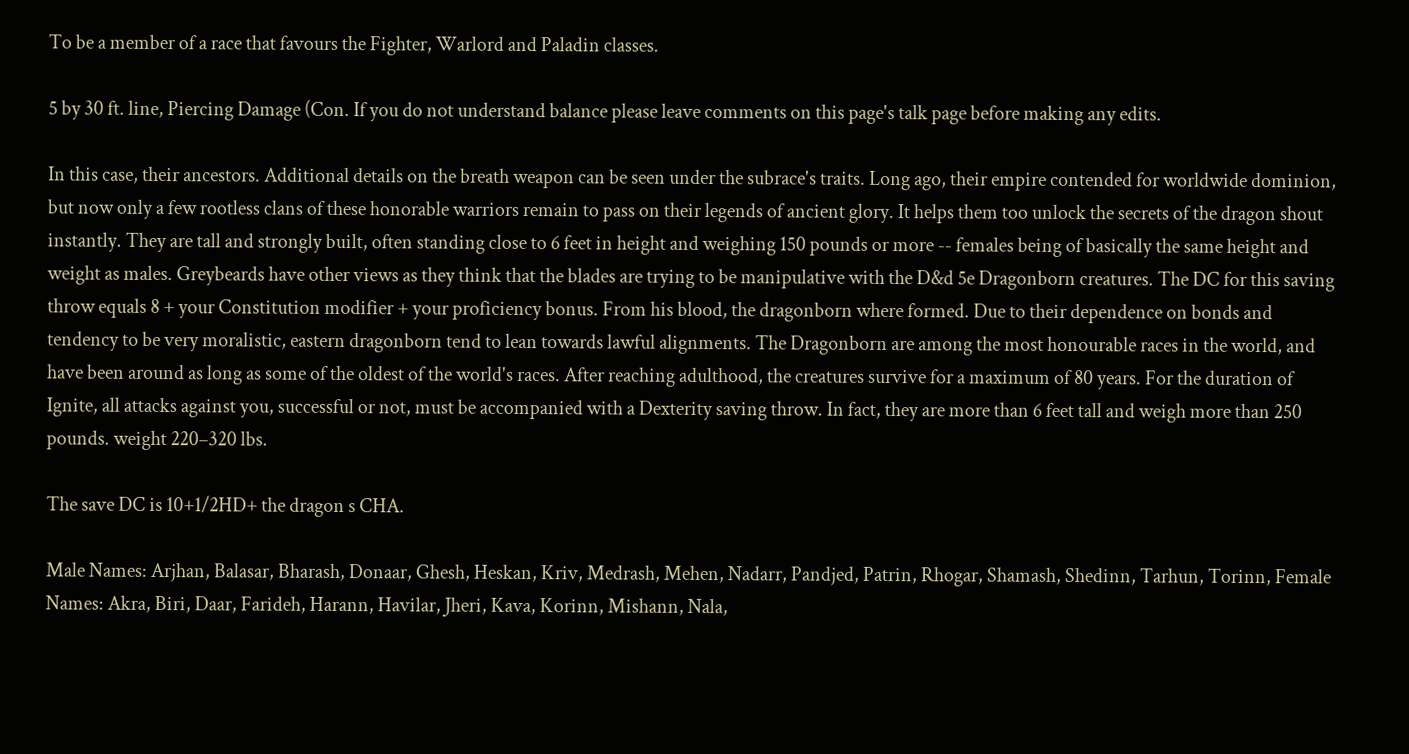To be a member of a race that favours the Fighter, Warlord and Paladin classes.

5 by 30 ft. line, Piercing Damage (Con. If you do not understand balance please leave comments on this page's talk page before making any edits.

In this case, their ancestors. Additional details on the breath weapon can be seen under the subrace's traits. Long ago, their empire contended for worldwide dominion, but now only a few rootless clans of these honorable warriors remain to pass on their legends of ancient glory. It helps them too unlock the secrets of the dragon shout instantly. They are tall and strongly built, often standing close to 6 feet in height and weighing 150 pounds or more -- females being of basically the same height and weight as males. Greybeards have other views as they think that the blades are trying to be manipulative with the D&d 5e Dragonborn creatures. The DC for this saving throw equals 8 + your Constitution modifier + your proficiency bonus. From his blood, the dragonborn where formed. Due to their dependence on bonds and tendency to be very moralistic, eastern dragonborn tend to lean towards lawful alignments. The Dragonborn are among the most honourable races in the world, and have been around as long as some of the oldest of the world's races. After reaching adulthood, the creatures survive for a maximum of 80 years. For the duration of Ignite, all attacks against you, successful or not, must be accompanied with a Dexterity saving throw. In fact, they are more than 6 feet tall and weigh more than 250 pounds. weight 220–320 lbs.

The save DC is 10+1/2HD+ the dragon s CHA.

Male Names: Arjhan, Balasar, Bharash, Donaar, Ghesh, Heskan, Kriv, Medrash, Mehen, Nadarr, Pandjed, Patrin, Rhogar, Shamash, Shedinn, Tarhun, Torinn, Female Names: Akra, Biri, Daar, Farideh, Harann, Havilar, Jheri, Kava, Korinn, Mishann, Nala,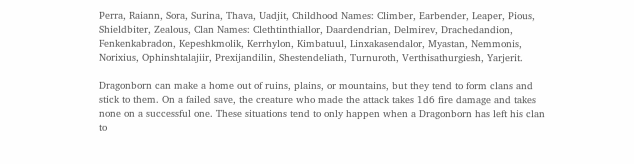Perra, Raiann, Sora, Surina, Thava, Uadjit, Childhood Names: Climber, Earbender, Leaper, Pious, Shieldbiter, Zealous, Clan Names: Clethtinthiallor, Daardendrian, Delmirev, Drachedandion, Fenkenkabradon, Kepeshkmolik, Kerrhylon, Kimbatuul, Linxakasendalor, Myastan, Nemmonis, Norixius, Ophinshtalajiir, Prexijandilin, Shestendeliath, Turnuroth, Verthisathurgiesh, Yarjerit.

Dragonborn can make a home out of ruins, plains, or mountains, but they tend to form clans and stick to them. On a failed save, the creature who made the attack takes 1d6 fire damage and takes none on a successful one. These situations tend to only happen when a Dragonborn has left his clan to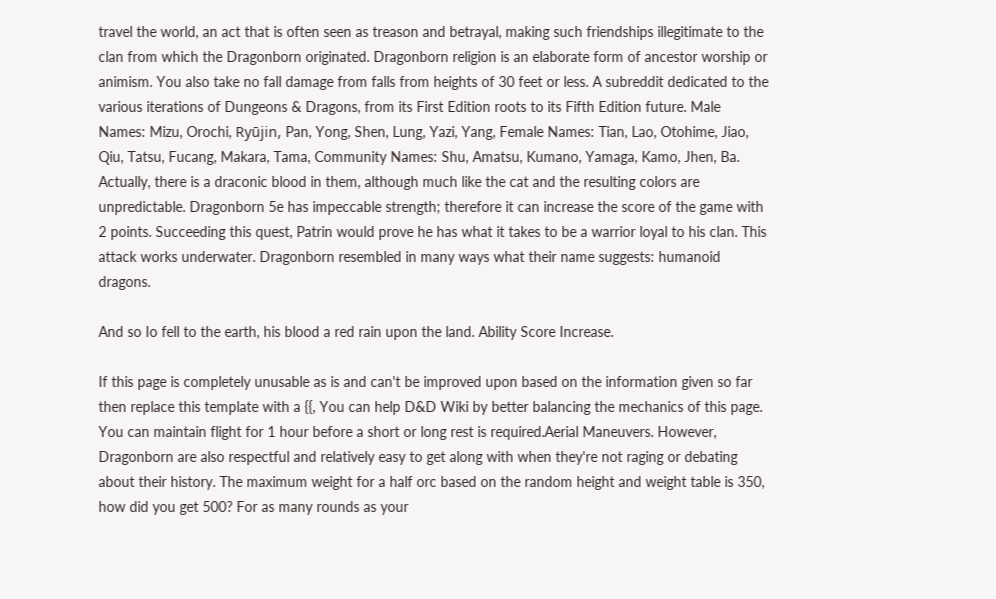travel the world, an act that is often seen as treason and betrayal, making such friendships illegitimate to the clan from which the Dragonborn originated. Dragonborn religion is an elaborate form of ancestor worship or animism. You also take no fall damage from falls from heights of 30 feet or less. A subreddit dedicated to the various iterations of Dungeons & Dragons, from its First Edition roots to its Fifth Edition future. Male Names: Mizu, Orochi, Ryūjin, Pan, Yong, Shen, Lung, Yazi, Yang, Female Names: Tian, Lao, Otohime, Jiao, Qiu, Tatsu, Fucang, Makara, Tama, Community Names: Shu, Amatsu, Kumano, Yamaga, Kamo, Jhen, Ba. Actually, there is a draconic blood in them, although much like the cat and the resulting colors are unpredictable. Dragonborn 5e has impeccable strength; therefore it can increase the score of the game with 2 points. Succeeding this quest, Patrin would prove he has what it takes to be a warrior loyal to his clan. This attack works underwater. Dragonborn resembled in many ways what their name suggests: humanoid dragons.

And so Io fell to the earth, his blood a red rain upon the land. Ability Score Increase.

If this page is completely unusable as is and can't be improved upon based on the information given so far then replace this template with a {{, You can help D&D Wiki by better balancing the mechanics of this page. You can maintain flight for 1 hour before a short or long rest is required.Aerial Maneuvers. However, Dragonborn are also respectful and relatively easy to get along with when they're not raging or debating about their history. The maximum weight for a half orc based on the random height and weight table is 350, how did you get 500? For as many rounds as your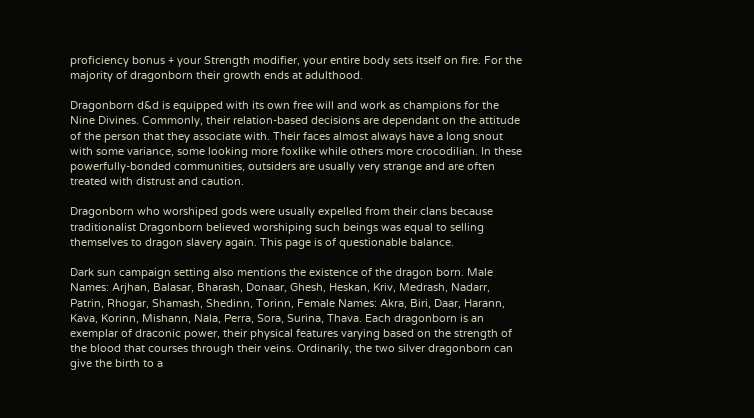proficiency bonus + your Strength modifier, your entire body sets itself on fire. For the majority of dragonborn their growth ends at adulthood.

Dragonborn d&d is equipped with its own free will and work as champions for the Nine Divines. Commonly, their relation-based decisions are dependant on the attitude of the person that they associate with. Their faces almost always have a long snout with some variance, some looking more foxlike while others more crocodilian. In these powerfully-bonded communities, outsiders are usually very strange and are often treated with distrust and caution.

Dragonborn who worshiped gods were usually expelled from their clans because traditionalist Dragonborn believed worshiping such beings was equal to selling themselves to dragon slavery again. This page is of questionable balance.

Dark sun campaign setting also mentions the existence of the dragon born. Male Names: Arjhan, Balasar, Bharash, Donaar, Ghesh, Heskan, Kriv, Medrash, Nadarr, Patrin, Rhogar, Shamash, Shedinn, Torinn, Female Names: Akra, Biri, Daar, Harann, Kava, Korinn, Mishann, Nala, Perra, Sora, Surina, Thava. Each dragonborn is an exemplar of draconic power, their physical features varying based on the strength of the blood that courses through their veins. Ordinarily, the two silver dragonborn can give the birth to a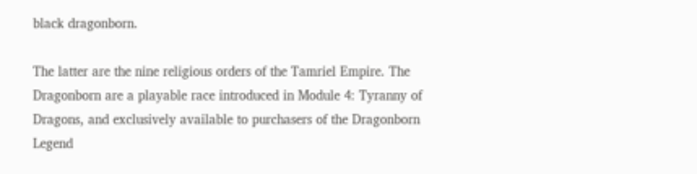black dragonborn.

The latter are the nine religious orders of the Tamriel Empire. The Dragonborn are a playable race introduced in Module 4: Tyranny of Dragons, and exclusively available to purchasers of the Dragonborn Legend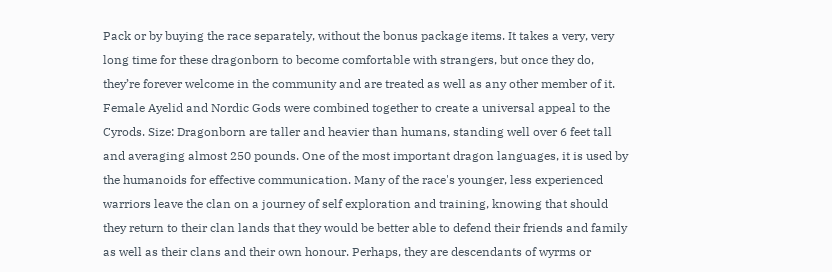Pack or by buying the race separately, without the bonus package items. It takes a very, very long time for these dragonborn to become comfortable with strangers, but once they do, they’re forever welcome in the community and are treated as well as any other member of it. Female Ayelid and Nordic Gods were combined together to create a universal appeal to the Cyrods. Size: Dragonborn are taller and heavier than humans, standing well over 6 feet tall and averaging almost 250 pounds. One of the most important dragon languages, it is used by the humanoids for effective communication. Many of the race's younger, less experienced warriors leave the clan on a journey of self exploration and training, knowing that should they return to their clan lands that they would be better able to defend their friends and family as well as their clans and their own honour. Perhaps, they are descendants of wyrms or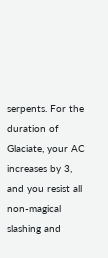serpents. For the duration of Glaciate, your AC increases by 3, and you resist all non-magical slashing and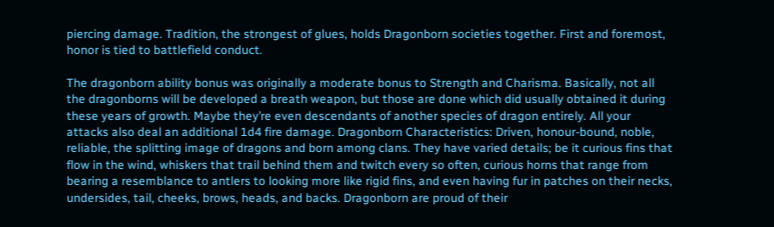piercing damage. Tradition, the strongest of glues, holds Dragonborn societies together. First and foremost, honor is tied to battlefield conduct.

The dragonborn ability bonus was originally a moderate bonus to Strength and Charisma. Basically, not all the dragonborns will be developed a breath weapon, but those are done which did usually obtained it during these years of growth. Maybe they’re even descendants of another species of dragon entirely. All your attacks also deal an additional 1d4 fire damage. Dragonborn Characteristics: Driven, honour-bound, noble, reliable, the splitting image of dragons and born among clans. They have varied details; be it curious fins that flow in the wind, whiskers that trail behind them and twitch every so often, curious horns that range from bearing a resemblance to antlers to looking more like rigid fins, and even having fur in patches on their necks, undersides, tail, cheeks, brows, heads, and backs. Dragonborn are proud of their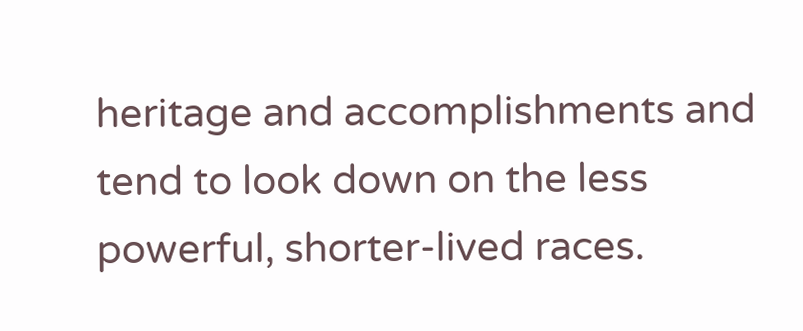heritage and accomplishments and tend to look down on the less powerful, shorter-lived races.